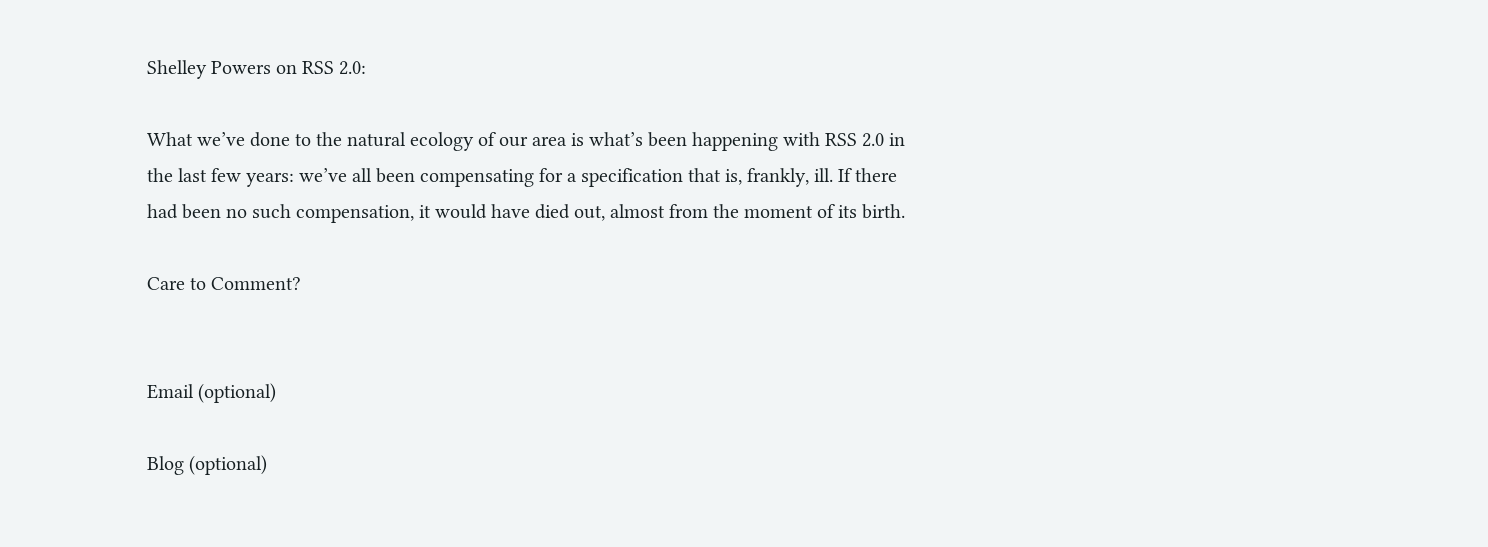Shelley Powers on RSS 2.0:

What we’ve done to the natural ecology of our area is what’s been happening with RSS 2.0 in the last few years: we’ve all been compensating for a specification that is, frankly, ill. If there had been no such compensation, it would have died out, almost from the moment of its birth.

Care to Comment?


Email (optional)

Blog (optional)